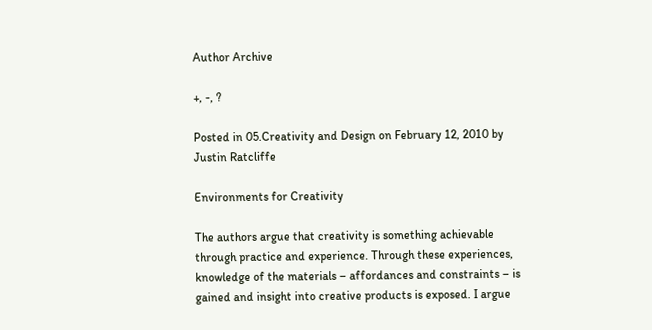Author Archive

+, -, ?

Posted in 05.Creativity and Design on February 12, 2010 by Justin Ratcliffe

Environments for Creativity

The authors argue that creativity is something achievable through practice and experience. Through these experiences, knowledge of the materials – affordances and constraints – is gained and insight into creative products is exposed. I argue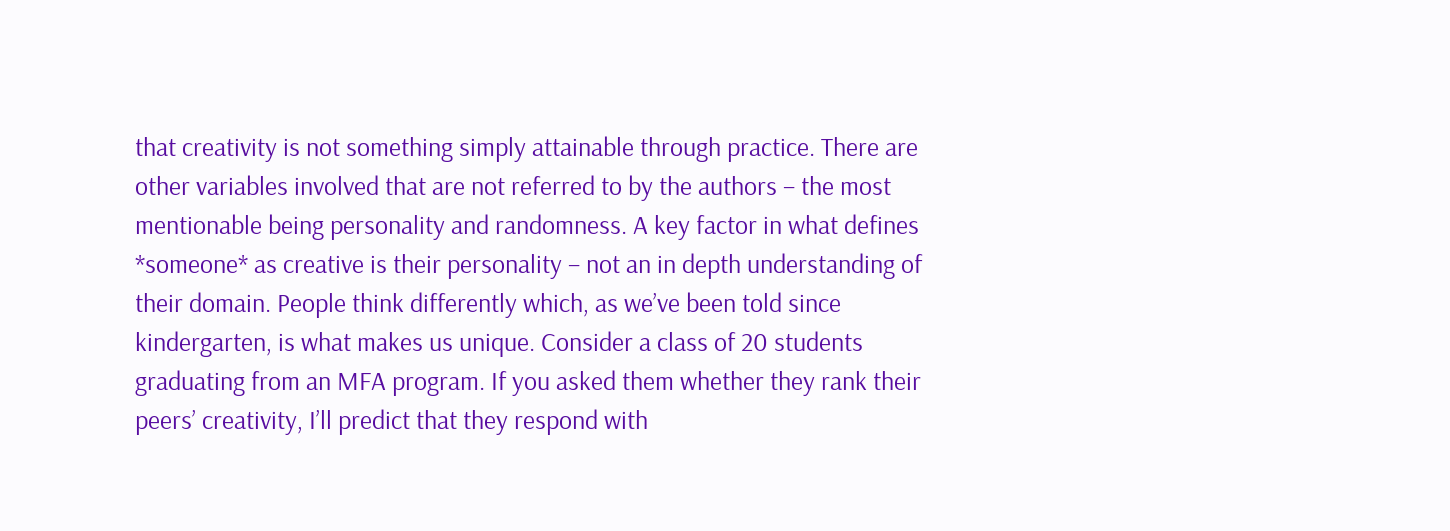that creativity is not something simply attainable through practice. There are other variables involved that are not referred to by the authors – the most mentionable being personality and randomness. A key factor in what defines *someone* as creative is their personality – not an in depth understanding of their domain. People think differently which, as we’ve been told since kindergarten, is what makes us unique. Consider a class of 20 students graduating from an MFA program. If you asked them whether they rank their peers’ creativity, I’ll predict that they respond with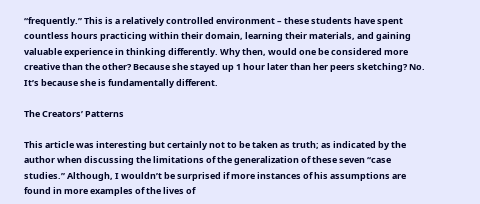“frequently.” This is a relatively controlled environment – these students have spent countless hours practicing within their domain, learning their materials, and gaining valuable experience in thinking differently. Why then, would one be considered more creative than the other? Because she stayed up 1 hour later than her peers sketching? No. It’s because she is fundamentally different.

The Creators’ Patterns

This article was interesting but certainly not to be taken as truth; as indicated by the author when discussing the limitations of the generalization of these seven “case studies.” Although, I wouldn’t be surprised if more instances of his assumptions are found in more examples of the lives of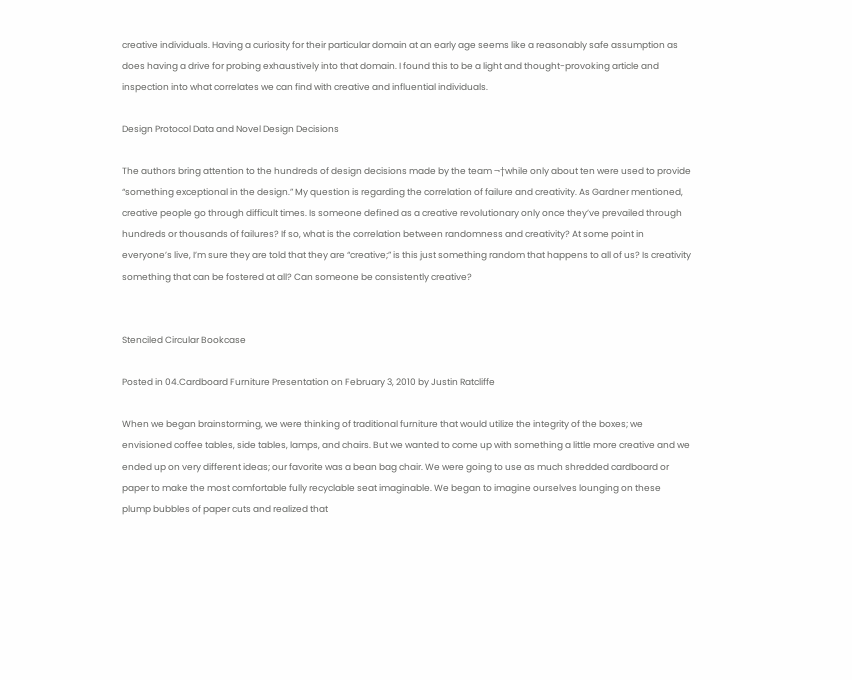creative individuals. Having a curiosity for their particular domain at an early age seems like a reasonably safe assumption as does having a drive for probing exhaustively into that domain. I found this to be a light and thought-provoking article and inspection into what correlates we can find with creative and influential individuals.

Design Protocol Data and Novel Design Decisions

The authors bring attention to the hundreds of design decisions made by the team ¬†while only about ten were used to provide “something exceptional in the design.” My question is regarding the correlation of failure and creativity. As Gardner mentioned, creative people go through difficult times. Is someone defined as a creative revolutionary only once they’ve prevailed through hundreds or thousands of failures? If so, what is the correlation between randomness and creativity? At some point in everyone’s live, I’m sure they are told that they are “creative;” is this just something random that happens to all of us? Is creativity something that can be fostered at all? Can someone be consistently creative?


Stenciled Circular Bookcase

Posted in 04.Cardboard Furniture Presentation on February 3, 2010 by Justin Ratcliffe

When we began brainstorming, we were thinking of traditional furniture that would utilize the integrity of the boxes; we envisioned coffee tables, side tables, lamps, and chairs. But we wanted to come up with something a little more creative and we ended up on very different ideas; our favorite was a bean bag chair. We were going to use as much shredded cardboard or paper to make the most comfortable fully recyclable seat imaginable. We began to imagine ourselves lounging on these plump bubbles of paper cuts and realized that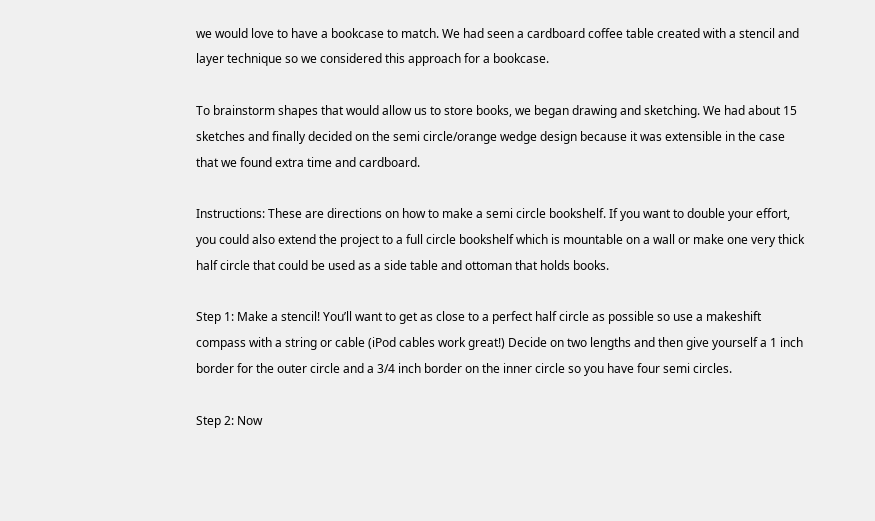we would love to have a bookcase to match. We had seen a cardboard coffee table created with a stencil and layer technique so we considered this approach for a bookcase.

To brainstorm shapes that would allow us to store books, we began drawing and sketching. We had about 15 sketches and finally decided on the semi circle/orange wedge design because it was extensible in the case that we found extra time and cardboard.

Instructions: These are directions on how to make a semi circle bookshelf. If you want to double your effort, you could also extend the project to a full circle bookshelf which is mountable on a wall or make one very thick half circle that could be used as a side table and ottoman that holds books.

Step 1: Make a stencil! You’ll want to get as close to a perfect half circle as possible so use a makeshift compass with a string or cable (iPod cables work great!) Decide on two lengths and then give yourself a 1 inch border for the outer circle and a 3/4 inch border on the inner circle so you have four semi circles.

Step 2: Now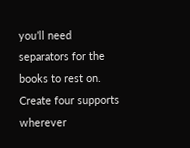you’ll need separators for the books to rest on. Create four supports wherever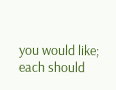you would like; each should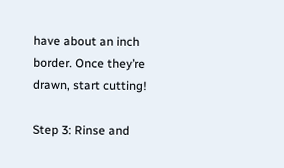have about an inch border. Once they’re drawn, start cutting!

Step 3: Rinse and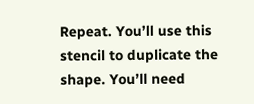Repeat. You’ll use this stencil to duplicate the shape. You’ll need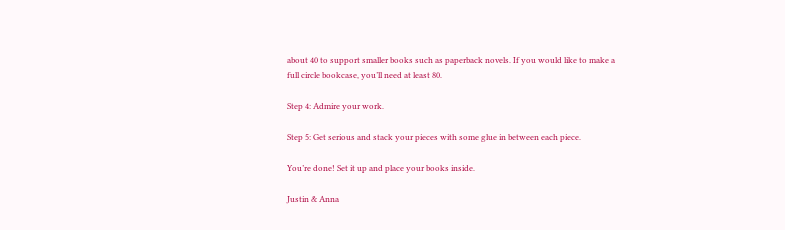about 40 to support smaller books such as paperback novels. If you would like to make a full circle bookcase, you’ll need at least 80.

Step 4: Admire your work.

Step 5: Get serious and stack your pieces with some glue in between each piece.

You’re done! Set it up and place your books inside.

Justin & Anna